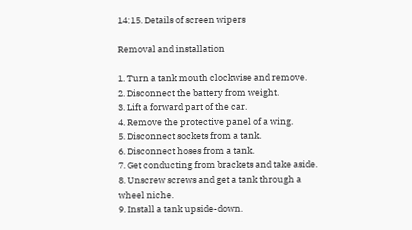14:15. Details of screen wipers

Removal and installation

1. Turn a tank mouth clockwise and remove.
2. Disconnect the battery from weight.
3. Lift a forward part of the car.
4. Remove the protective panel of a wing.
5. Disconnect sockets from a tank.
6. Disconnect hoses from a tank.
7. Get conducting from brackets and take aside.
8. Unscrew screws and get a tank through a wheel niche.
9. Install a tank upside-down.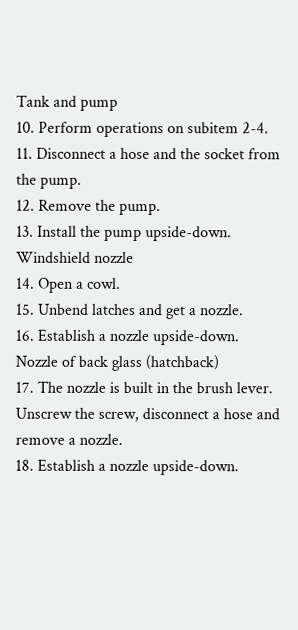Tank and pump
10. Perform operations on subitem 2-4.
11. Disconnect a hose and the socket from the pump.
12. Remove the pump.
13. Install the pump upside-down.
Windshield nozzle
14. Open a cowl.
15. Unbend latches and get a nozzle.
16. Establish a nozzle upside-down.
Nozzle of back glass (hatchback)
17. The nozzle is built in the brush lever. Unscrew the screw, disconnect a hose and remove a nozzle.
18. Establish a nozzle upside-down.